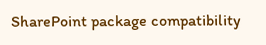SharePoint package compatibility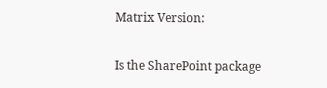Matrix Version:


Is the SharePoint package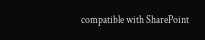compatible with SharePoint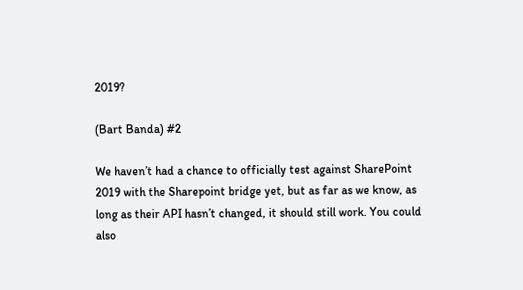2019?

(Bart Banda) #2

We haven’t had a chance to officially test against SharePoint 2019 with the Sharepoint bridge yet, but as far as we know, as long as their API hasn’t changed, it should still work. You could also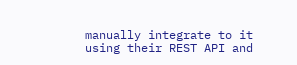manually integrate to it using their REST API and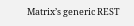Matrix’s generic REST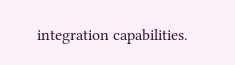integration capabilities.